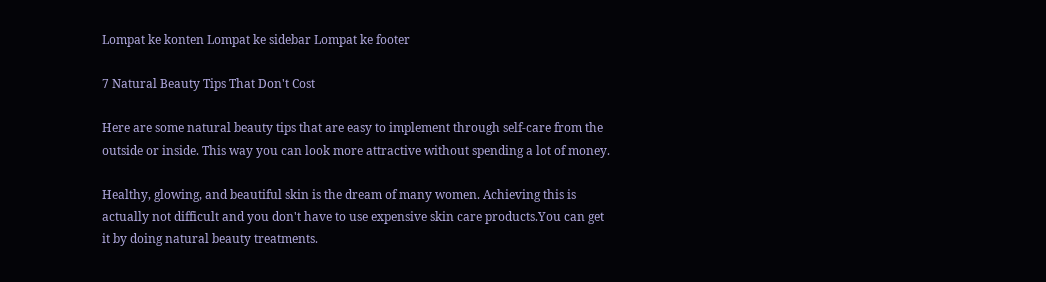Lompat ke konten Lompat ke sidebar Lompat ke footer

7 Natural Beauty Tips That Don't Cost

Here are some natural beauty tips that are easy to implement through self-care from the outside or inside. This way you can look more attractive without spending a lot of money.

Healthy, glowing, and beautiful skin is the dream of many women. Achieving this is actually not difficult and you don't have to use expensive skin care products.You can get it by doing natural beauty treatments.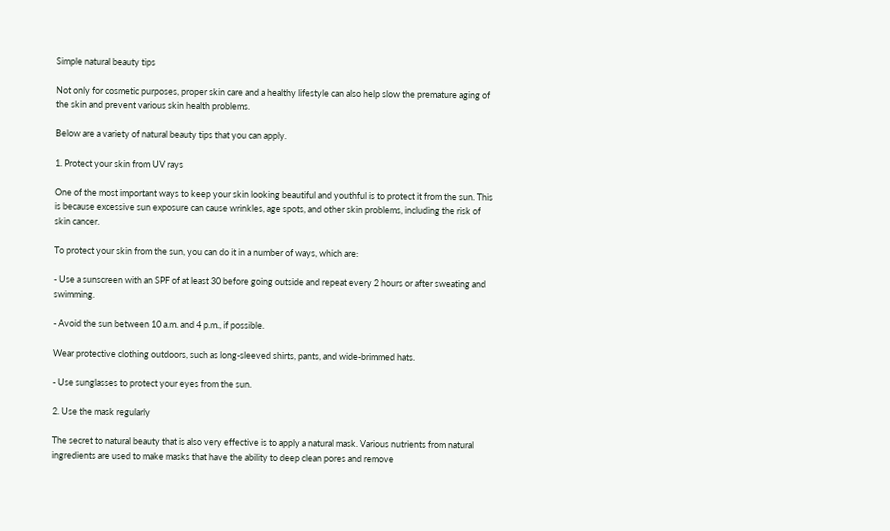Simple natural beauty tips

Not only for cosmetic purposes, proper skin care and a healthy lifestyle can also help slow the premature aging of the skin and prevent various skin health problems.

Below are a variety of natural beauty tips that you can apply.

1. Protect your skin from UV rays

One of the most important ways to keep your skin looking beautiful and youthful is to protect it from the sun. This is because excessive sun exposure can cause wrinkles, age spots, and other skin problems, including the risk of skin cancer.

To protect your skin from the sun, you can do it in a number of ways, which are:

- Use a sunscreen with an SPF of at least 30 before going outside and repeat every 2 hours or after sweating and swimming.

- Avoid the sun between 10 a.m. and 4 p.m., if possible.

Wear protective clothing outdoors, such as long-sleeved shirts, pants, and wide-brimmed hats.

- Use sunglasses to protect your eyes from the sun.

2. Use the mask regularly

The secret to natural beauty that is also very effective is to apply a natural mask. Various nutrients from natural ingredients are used to make masks that have the ability to deep clean pores and remove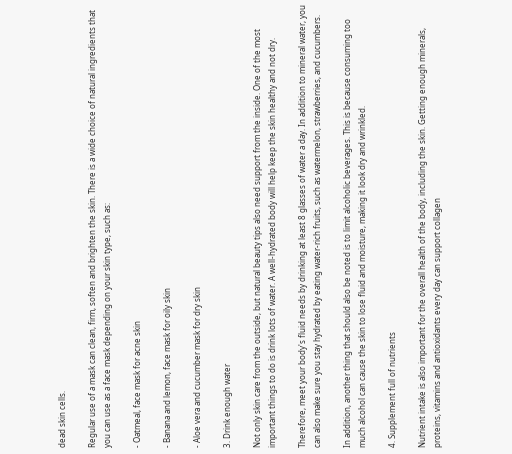dead skin cells.

Regular use of a mask can clean, firm, soften and brighten the skin. There is a wide choice of natural ingredients that you can use as a face mask depending on your skin type, such as:

- Oatmeal, face mask for acne skin

- Banana and lemon, face mask for oily skin

- Aloe vera and cucumber mask for dry skin

3. Drink enough water

Not only skin care from the outside, but natural beauty tips also need support from the inside. One of the most important things to do is drink lots of water. A well-hydrated body will help keep the skin healthy and not dry.

Therefore, meet your body's fluid needs by drinking at least 8 glasses of water a day. In addition to mineral water, you can also make sure you stay hydrated by eating water-rich fruits, such as watermelon, strawberries, and cucumbers.

In addition, another thing that should also be noted is to limit alcoholic beverages. This is because consuming too much alcohol can cause the skin to lose fluid and moisture, making it look dry and wrinkled.

4. Supplement full of nutrients

Nutrient intake is also important for the overall health of the body, including the skin. Getting enough minerals, proteins, vitamins and antioxidants every day can support collagen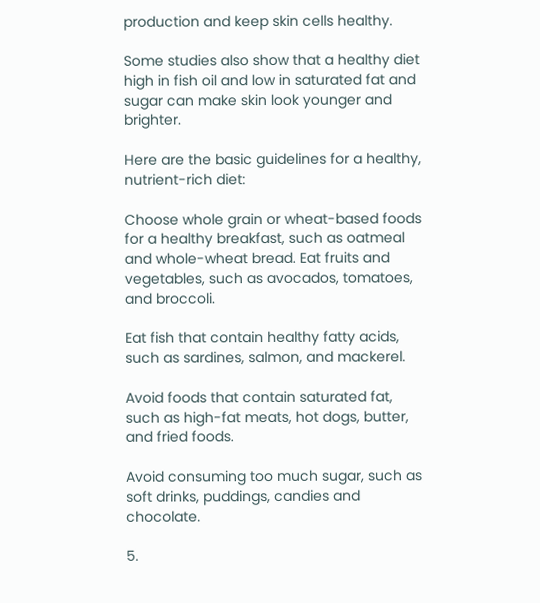production and keep skin cells healthy.

Some studies also show that a healthy diet high in fish oil and low in saturated fat and sugar can make skin look younger and brighter.

Here are the basic guidelines for a healthy, nutrient-rich diet:

Choose whole grain or wheat-based foods for a healthy breakfast, such as oatmeal and whole-wheat bread. Eat fruits and vegetables, such as avocados, tomatoes, and broccoli.

Eat fish that contain healthy fatty acids, such as sardines, salmon, and mackerel.

Avoid foods that contain saturated fat, such as high-fat meats, hot dogs, butter, and fried foods.

Avoid consuming too much sugar, such as soft drinks, puddings, candies and chocolate.

5.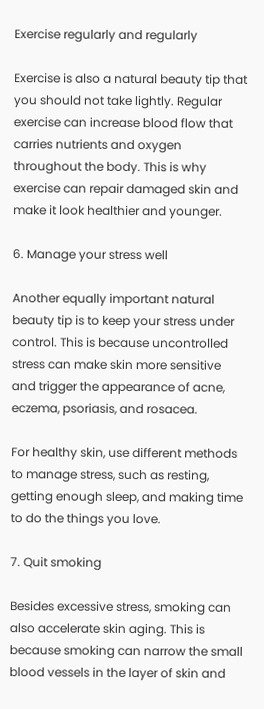Exercise regularly and regularly

Exercise is also a natural beauty tip that you should not take lightly. Regular exercise can increase blood flow that carries nutrients and oxygen throughout the body. This is why exercise can repair damaged skin and make it look healthier and younger.

6. Manage your stress well

Another equally important natural beauty tip is to keep your stress under control. This is because uncontrolled stress can make skin more sensitive and trigger the appearance of acne, eczema, psoriasis, and rosacea.

For healthy skin, use different methods to manage stress, such as resting, getting enough sleep, and making time to do the things you love.

7. Quit smoking

Besides excessive stress, smoking can also accelerate skin aging. This is because smoking can narrow the small blood vessels in the layer of skin and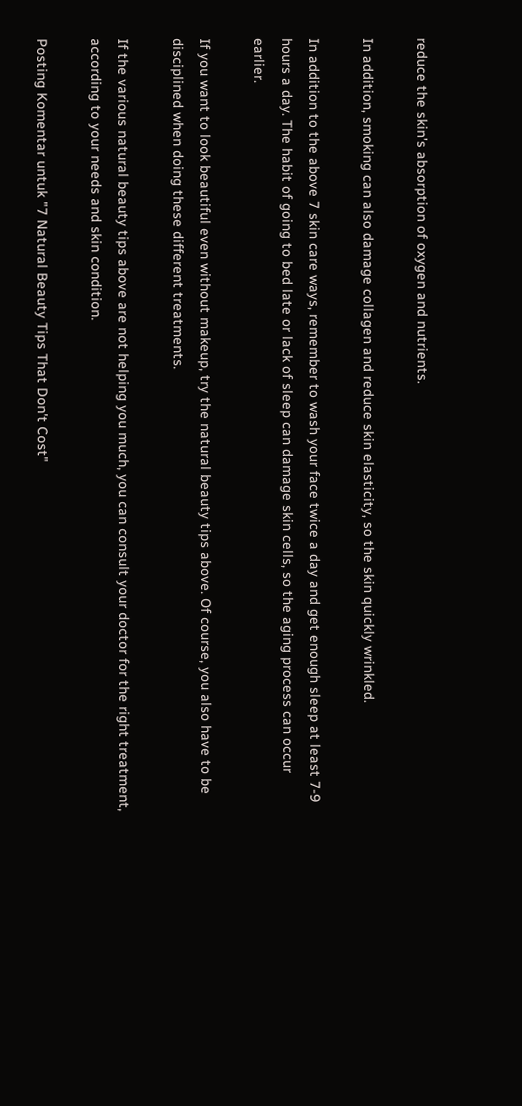reduce the skin's absorption of oxygen and nutrients.

In addition, smoking can also damage collagen and reduce skin elasticity, so the skin quickly wrinkled.

In addition to the above 7 skin care ways, remember to wash your face twice a day and get enough sleep at least 7-9 hours a day. The habit of going to bed late or lack of sleep can damage skin cells, so the aging process can occur earlier.

If you want to look beautiful even without makeup, try the natural beauty tips above. Of course, you also have to be disciplined when doing these different treatments.

If the various natural beauty tips above are not helping you much, you can consult your doctor for the right treatment, according to your needs and skin condition.

Posting Komentar untuk "7 Natural Beauty Tips That Don't Cost"